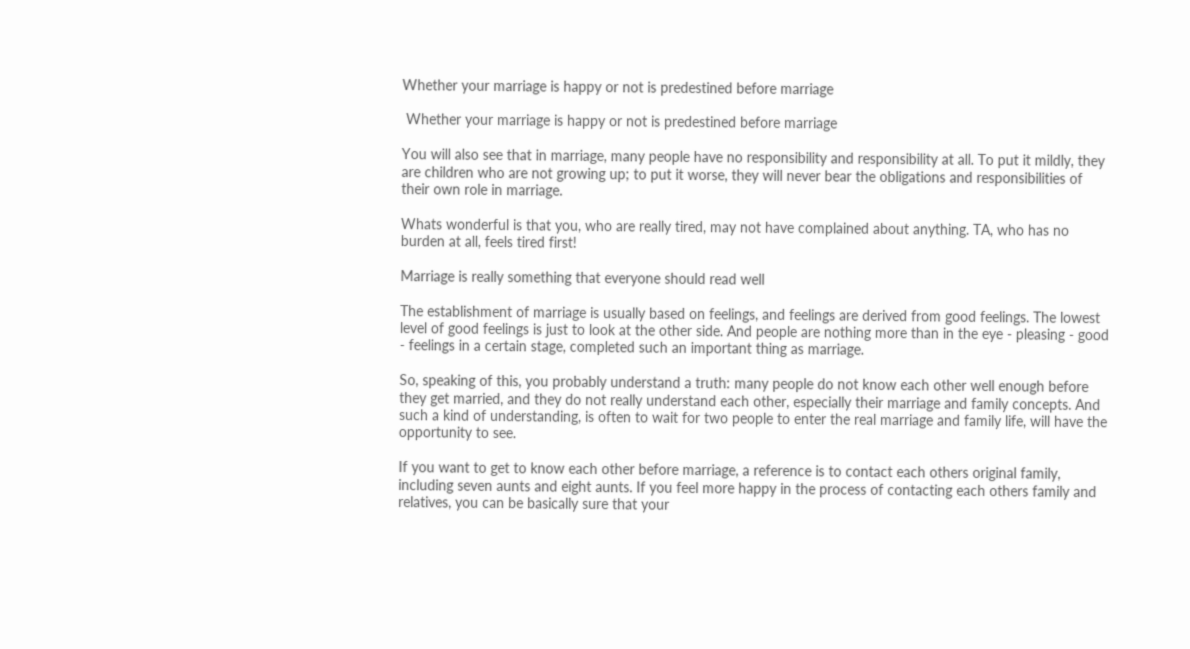Whether your marriage is happy or not is predestined before marriage

 Whether your marriage is happy or not is predestined before marriage

You will also see that in marriage, many people have no responsibility and responsibility at all. To put it mildly, they are children who are not growing up; to put it worse, they will never bear the obligations and responsibilities of their own role in marriage.

Whats wonderful is that you, who are really tired, may not have complained about anything. TA, who has no burden at all, feels tired first!

Marriage is really something that everyone should read well

The establishment of marriage is usually based on feelings, and feelings are derived from good feelings. The lowest level of good feelings is just to look at the other side. And people are nothing more than in the eye - pleasing - good - feelings in a certain stage, completed such an important thing as marriage.

So, speaking of this, you probably understand a truth: many people do not know each other well enough before they get married, and they do not really understand each other, especially their marriage and family concepts. And such a kind of understanding, is often to wait for two people to enter the real marriage and family life, will have the opportunity to see.

If you want to get to know each other before marriage, a reference is to contact each others original family, including seven aunts and eight aunts. If you feel more happy in the process of contacting each others family and relatives, you can be basically sure that your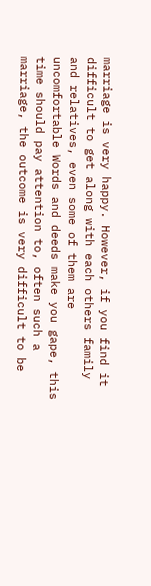marriage is very happy. However, if you find it difficult to get along with each others family and relatives, even some of them are uncomfortable Words and deeds make you gape, this time should pay attention to, often such a marriage, the outcome is very difficult to be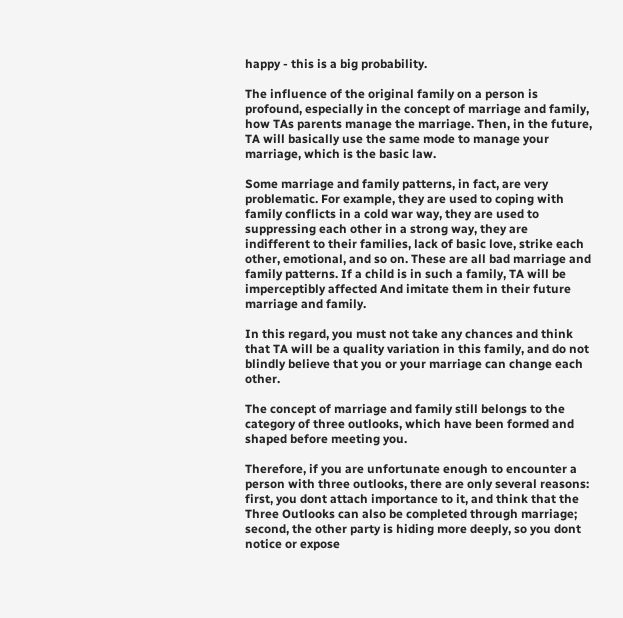happy - this is a big probability.

The influence of the original family on a person is profound, especially in the concept of marriage and family, how TAs parents manage the marriage. Then, in the future, TA will basically use the same mode to manage your marriage, which is the basic law.

Some marriage and family patterns, in fact, are very problematic. For example, they are used to coping with family conflicts in a cold war way, they are used to suppressing each other in a strong way, they are indifferent to their families, lack of basic love, strike each other, emotional, and so on. These are all bad marriage and family patterns. If a child is in such a family, TA will be imperceptibly affected And imitate them in their future marriage and family.

In this regard, you must not take any chances and think that TA will be a quality variation in this family, and do not blindly believe that you or your marriage can change each other.

The concept of marriage and family still belongs to the category of three outlooks, which have been formed and shaped before meeting you.

Therefore, if you are unfortunate enough to encounter a person with three outlooks, there are only several reasons: first, you dont attach importance to it, and think that the Three Outlooks can also be completed through marriage; second, the other party is hiding more deeply, so you dont notice or expose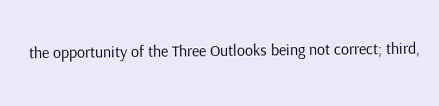the opportunity of the Three Outlooks being not correct; third,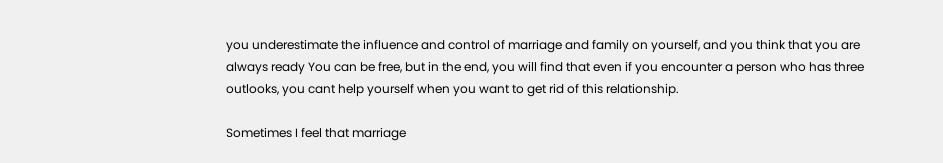you underestimate the influence and control of marriage and family on yourself, and you think that you are always ready You can be free, but in the end, you will find that even if you encounter a person who has three outlooks, you cant help yourself when you want to get rid of this relationship.

Sometimes I feel that marriage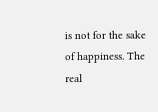is not for the sake of happiness. The real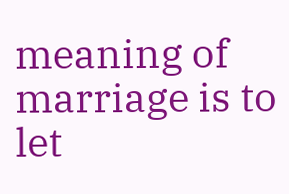meaning of marriage is to let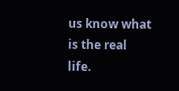us know what is the real life.